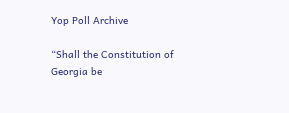Yop Poll Archive

“Shall the Constitution of Georgia be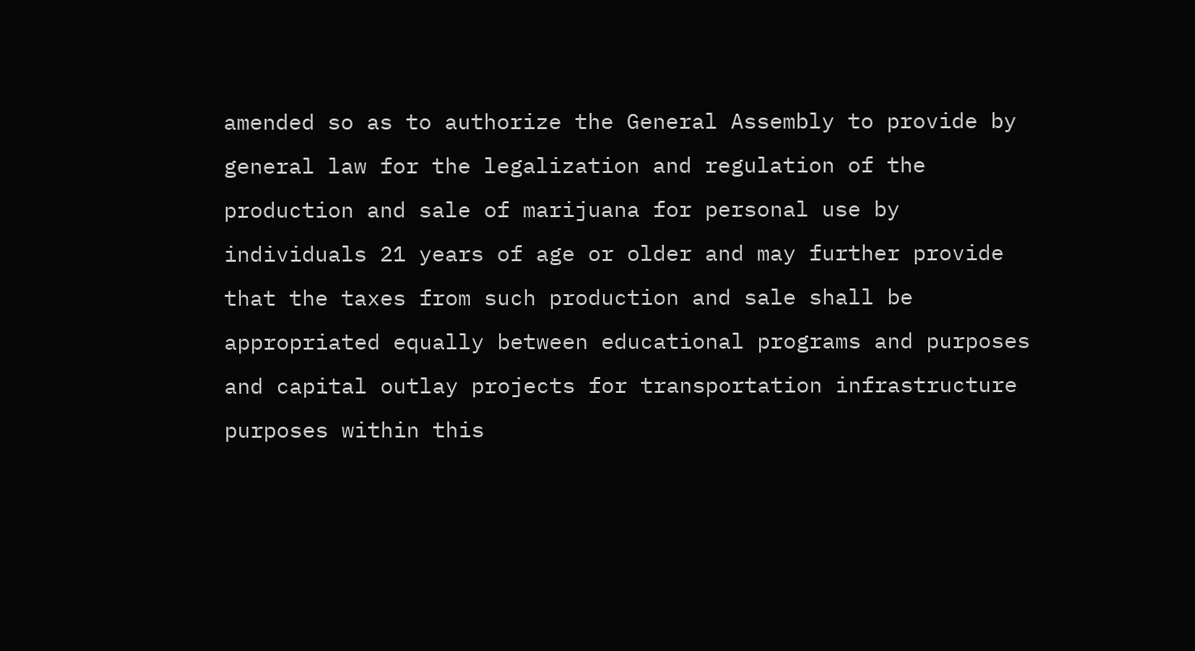amended so as to authorize the General Assembly to provide by general law for the legalization and regulation of the production and sale of marijuana for personal use by individuals 21 years of age or older and may further provide that the taxes from such production and sale shall be appropriated equally between educational programs and purposes and capital outlay projects for transportation infrastructure purposes within this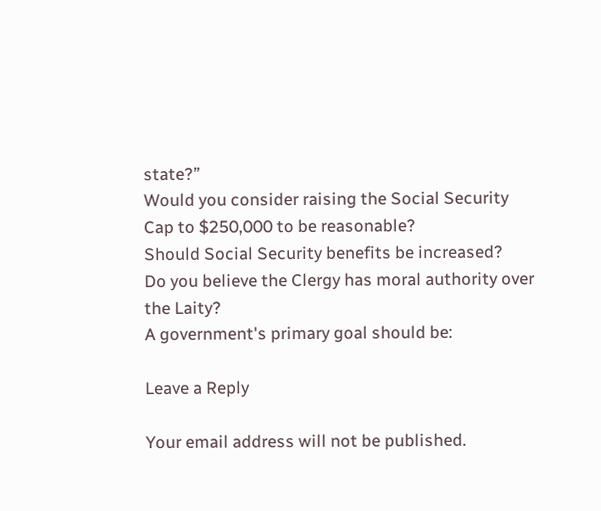state?”
Would you consider raising the Social Security Cap to $250,000 to be reasonable?
Should Social Security benefits be increased?
Do you believe the Clergy has moral authority over the Laity?
A government's primary goal should be:

Leave a Reply

Your email address will not be published.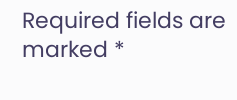Required fields are marked *